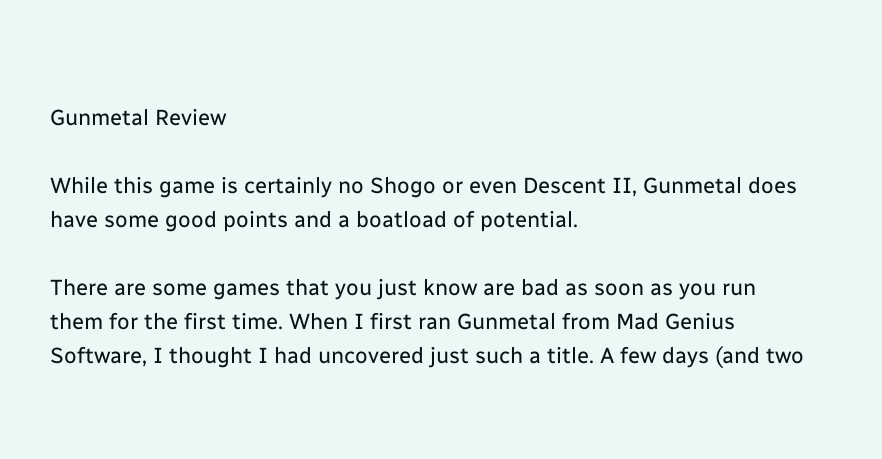Gunmetal Review

While this game is certainly no Shogo or even Descent II, Gunmetal does have some good points and a boatload of potential.

There are some games that you just know are bad as soon as you run them for the first time. When I first ran Gunmetal from Mad Genius Software, I thought I had uncovered just such a title. A few days (and two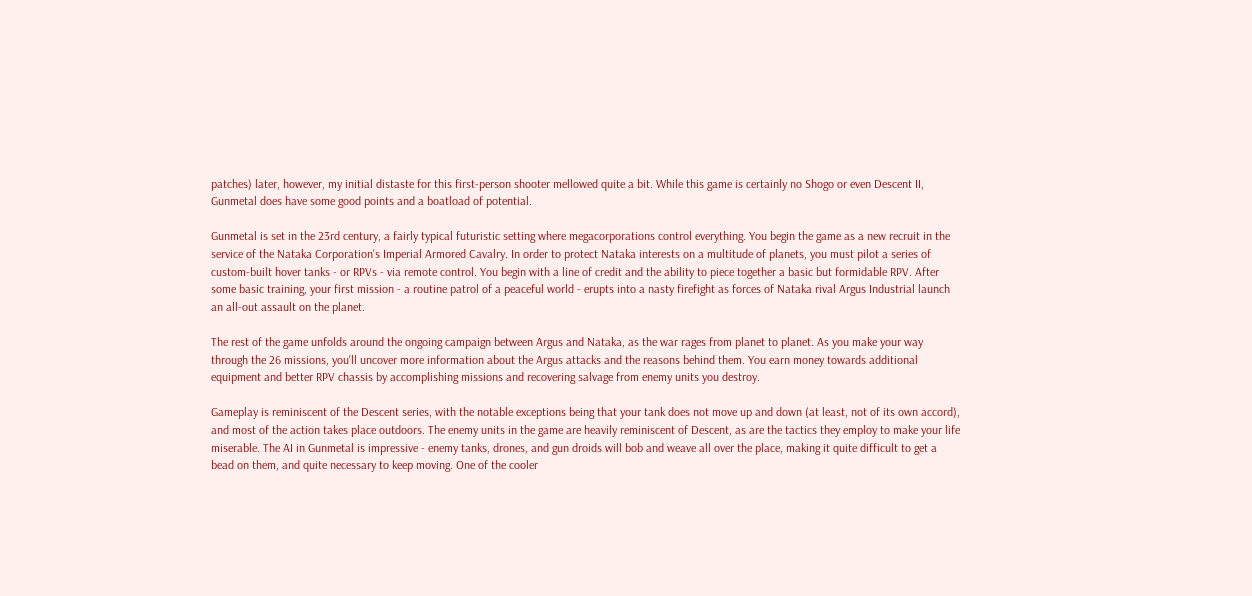patches) later, however, my initial distaste for this first-person shooter mellowed quite a bit. While this game is certainly no Shogo or even Descent II, Gunmetal does have some good points and a boatload of potential.

Gunmetal is set in the 23rd century, a fairly typical futuristic setting where megacorporations control everything. You begin the game as a new recruit in the service of the Nataka Corporation's Imperial Armored Cavalry. In order to protect Nataka interests on a multitude of planets, you must pilot a series of custom-built hover tanks - or RPVs - via remote control. You begin with a line of credit and the ability to piece together a basic but formidable RPV. After some basic training, your first mission - a routine patrol of a peaceful world - erupts into a nasty firefight as forces of Nataka rival Argus Industrial launch an all-out assault on the planet.

The rest of the game unfolds around the ongoing campaign between Argus and Nataka, as the war rages from planet to planet. As you make your way through the 26 missions, you'll uncover more information about the Argus attacks and the reasons behind them. You earn money towards additional equipment and better RPV chassis by accomplishing missions and recovering salvage from enemy units you destroy.

Gameplay is reminiscent of the Descent series, with the notable exceptions being that your tank does not move up and down (at least, not of its own accord), and most of the action takes place outdoors. The enemy units in the game are heavily reminiscent of Descent, as are the tactics they employ to make your life miserable. The AI in Gunmetal is impressive - enemy tanks, drones, and gun droids will bob and weave all over the place, making it quite difficult to get a bead on them, and quite necessary to keep moving. One of the cooler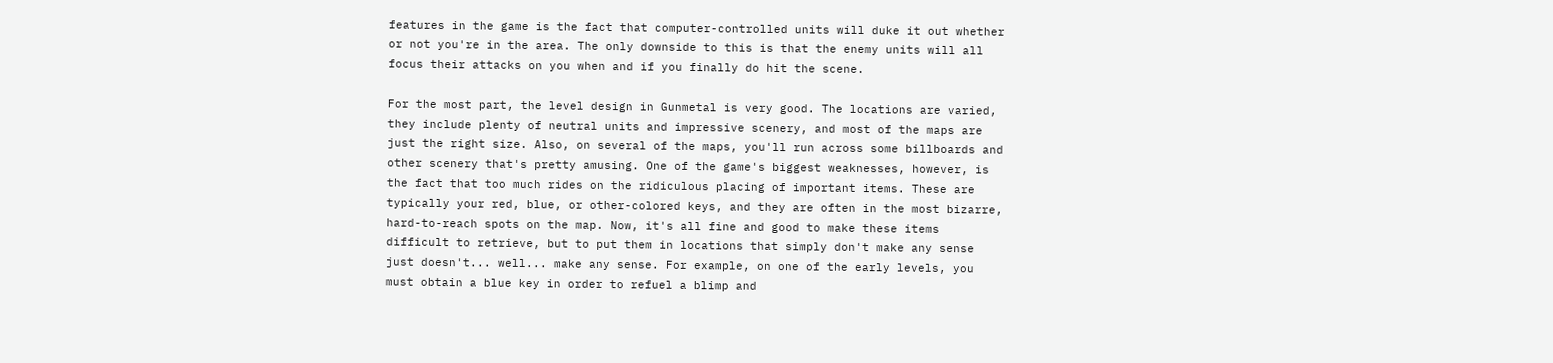features in the game is the fact that computer-controlled units will duke it out whether or not you're in the area. The only downside to this is that the enemy units will all focus their attacks on you when and if you finally do hit the scene.

For the most part, the level design in Gunmetal is very good. The locations are varied, they include plenty of neutral units and impressive scenery, and most of the maps are just the right size. Also, on several of the maps, you'll run across some billboards and other scenery that's pretty amusing. One of the game's biggest weaknesses, however, is the fact that too much rides on the ridiculous placing of important items. These are typically your red, blue, or other-colored keys, and they are often in the most bizarre, hard-to-reach spots on the map. Now, it's all fine and good to make these items difficult to retrieve, but to put them in locations that simply don't make any sense just doesn't... well... make any sense. For example, on one of the early levels, you must obtain a blue key in order to refuel a blimp and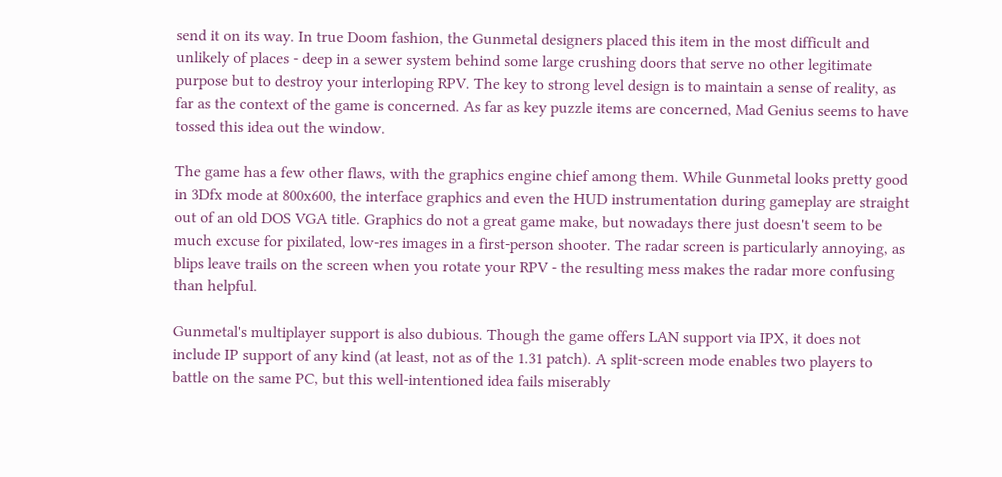send it on its way. In true Doom fashion, the Gunmetal designers placed this item in the most difficult and unlikely of places - deep in a sewer system behind some large crushing doors that serve no other legitimate purpose but to destroy your interloping RPV. The key to strong level design is to maintain a sense of reality, as far as the context of the game is concerned. As far as key puzzle items are concerned, Mad Genius seems to have tossed this idea out the window.

The game has a few other flaws, with the graphics engine chief among them. While Gunmetal looks pretty good in 3Dfx mode at 800x600, the interface graphics and even the HUD instrumentation during gameplay are straight out of an old DOS VGA title. Graphics do not a great game make, but nowadays there just doesn't seem to be much excuse for pixilated, low-res images in a first-person shooter. The radar screen is particularly annoying, as blips leave trails on the screen when you rotate your RPV - the resulting mess makes the radar more confusing than helpful.

Gunmetal's multiplayer support is also dubious. Though the game offers LAN support via IPX, it does not include IP support of any kind (at least, not as of the 1.31 patch). A split-screen mode enables two players to battle on the same PC, but this well-intentioned idea fails miserably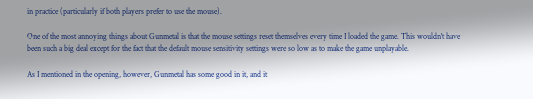in practice (particularly if both players prefer to use the mouse).

One of the most annoying things about Gunmetal is that the mouse settings reset themselves every time I loaded the game. This wouldn't have been such a big deal except for the fact that the default mouse sensitivity settings were so low as to make the game unplayable.

As I mentioned in the opening, however, Gunmetal has some good in it, and it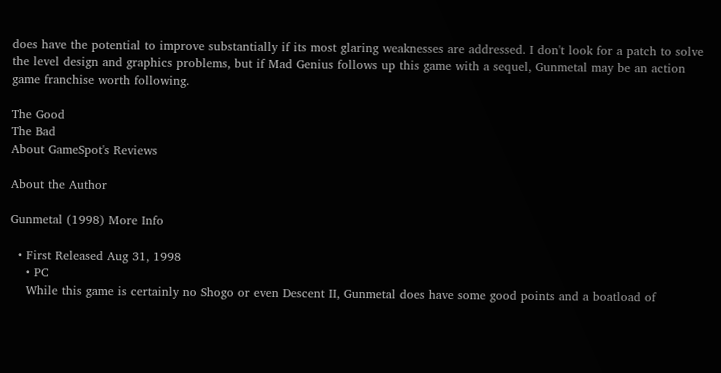does have the potential to improve substantially if its most glaring weaknesses are addressed. I don't look for a patch to solve the level design and graphics problems, but if Mad Genius follows up this game with a sequel, Gunmetal may be an action game franchise worth following.

The Good
The Bad
About GameSpot's Reviews

About the Author

Gunmetal (1998) More Info

  • First Released Aug 31, 1998
    • PC
    While this game is certainly no Shogo or even Descent II, Gunmetal does have some good points and a boatload of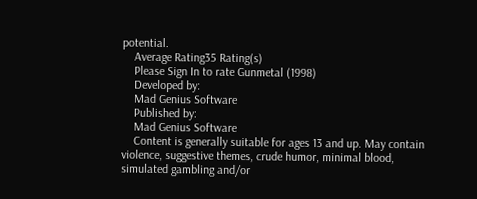potential.
    Average Rating35 Rating(s)
    Please Sign In to rate Gunmetal (1998)
    Developed by:
    Mad Genius Software
    Published by:
    Mad Genius Software
    Content is generally suitable for ages 13 and up. May contain violence, suggestive themes, crude humor, minimal blood, simulated gambling and/or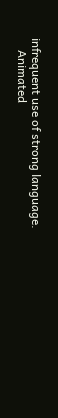infrequent use of strong language.
    Animated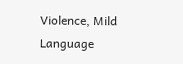Violence, Mild Language